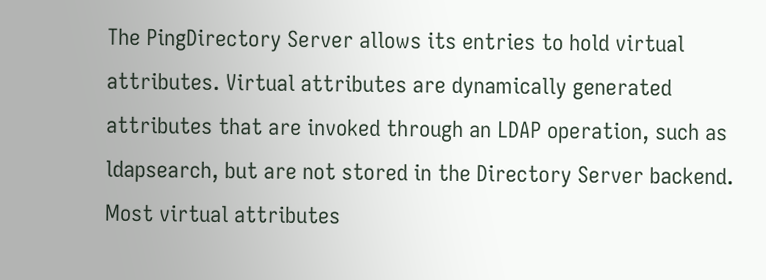The PingDirectory Server allows its entries to hold virtual attributes. Virtual attributes are dynamically generated attributes that are invoked through an LDAP operation, such as ldapsearch, but are not stored in the Directory Server backend. Most virtual attributes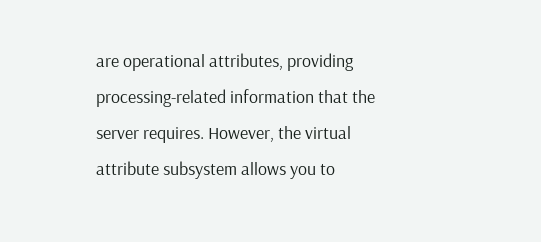are operational attributes, providing processing-related information that the server requires. However, the virtual attribute subsystem allows you to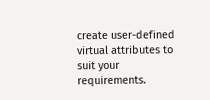create user-defined virtual attributes to suit your requirements.